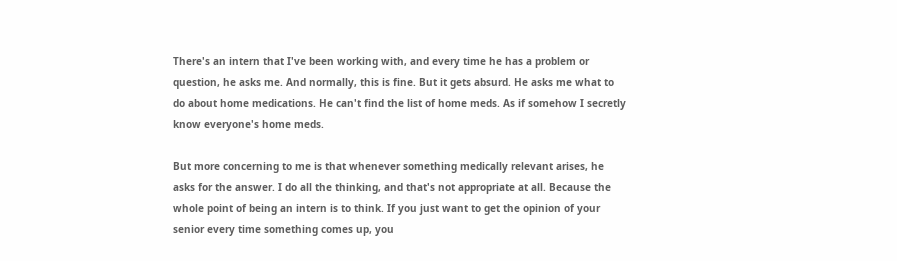There's an intern that I've been working with, and every time he has a problem or question, he asks me. And normally, this is fine. But it gets absurd. He asks me what to do about home medications. He can't find the list of home meds. As if somehow I secretly know everyone's home meds.

But more concerning to me is that whenever something medically relevant arises, he asks for the answer. I do all the thinking, and that's not appropriate at all. Because the whole point of being an intern is to think. If you just want to get the opinion of your senior every time something comes up, you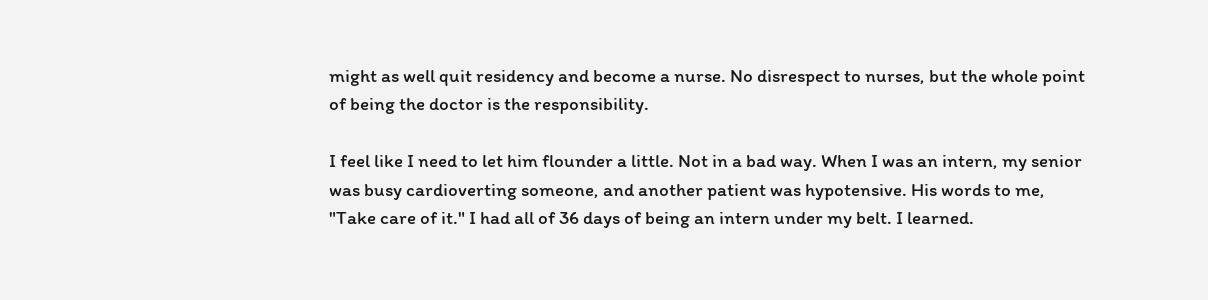might as well quit residency and become a nurse. No disrespect to nurses, but the whole point of being the doctor is the responsibility.

I feel like I need to let him flounder a little. Not in a bad way. When I was an intern, my senior was busy cardioverting someone, and another patient was hypotensive. His words to me, "Take care of it." I had all of 36 days of being an intern under my belt. I learned.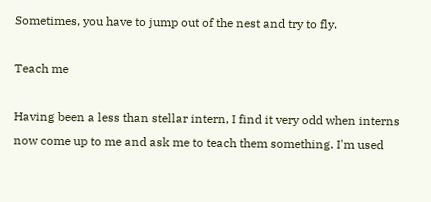Sometimes, you have to jump out of the nest and try to fly.

Teach me

Having been a less than stellar intern, I find it very odd when interns now come up to me and ask me to teach them something. I'm used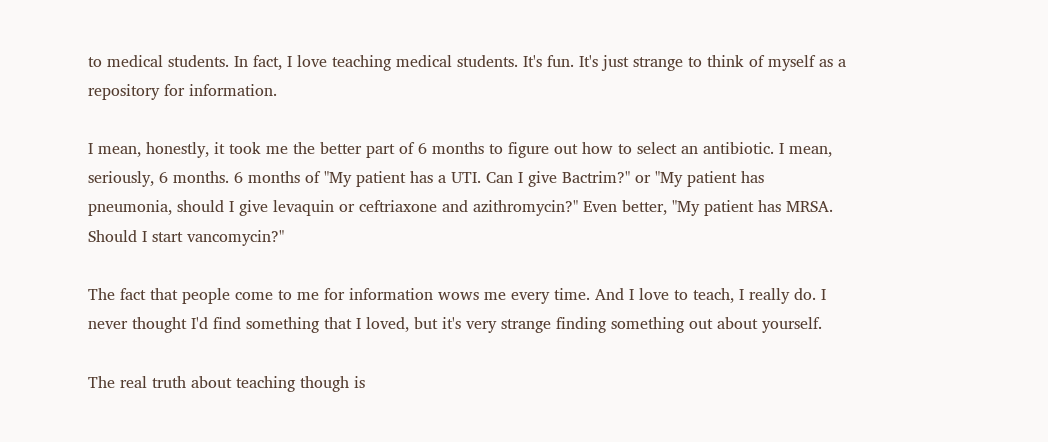to medical students. In fact, I love teaching medical students. It's fun. It's just strange to think of myself as a repository for information.

I mean, honestly, it took me the better part of 6 months to figure out how to select an antibiotic. I mean, seriously, 6 months. 6 months of "My patient has a UTI. Can I give Bactrim?" or "My patient has pneumonia, should I give levaquin or ceftriaxone and azithromycin?" Even better, "My patient has MRSA. Should I start vancomycin?"

The fact that people come to me for information wows me every time. And I love to teach, I really do. I never thought I'd find something that I loved, but it's very strange finding something out about yourself.

The real truth about teaching though is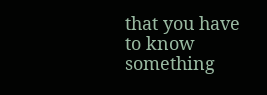that you have to know something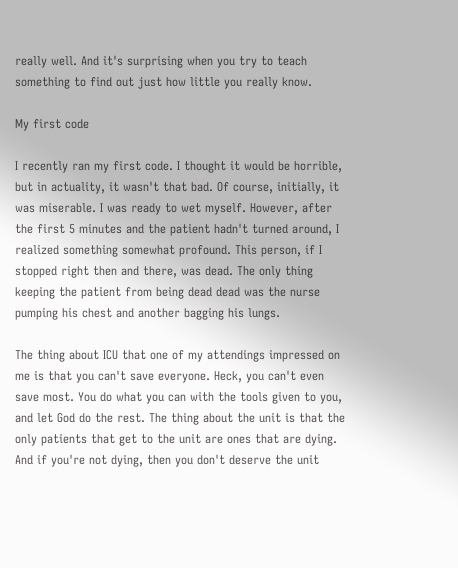really well. And it's surprising when you try to teach something to find out just how little you really know.

My first code

I recently ran my first code. I thought it would be horrible, but in actuality, it wasn't that bad. Of course, initially, it was miserable. I was ready to wet myself. However, after the first 5 minutes and the patient hadn't turned around, I realized something somewhat profound. This person, if I stopped right then and there, was dead. The only thing keeping the patient from being dead dead was the nurse pumping his chest and another bagging his lungs.

The thing about ICU that one of my attendings impressed on me is that you can't save everyone. Heck, you can't even save most. You do what you can with the tools given to you, and let God do the rest. The thing about the unit is that the only patients that get to the unit are ones that are dying. And if you're not dying, then you don't deserve the unit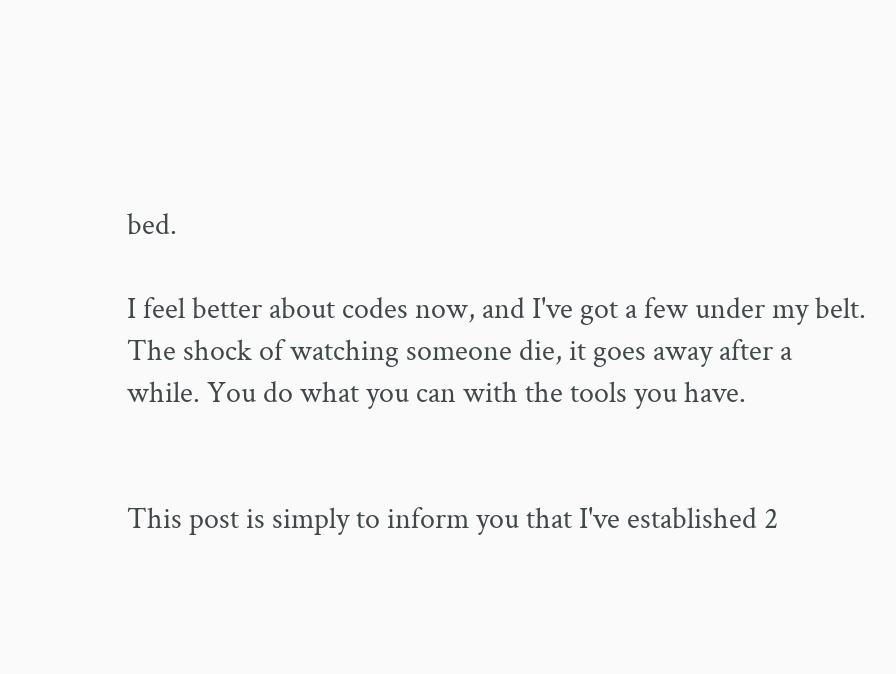bed.

I feel better about codes now, and I've got a few under my belt. The shock of watching someone die, it goes away after a while. You do what you can with the tools you have.


This post is simply to inform you that I've established 2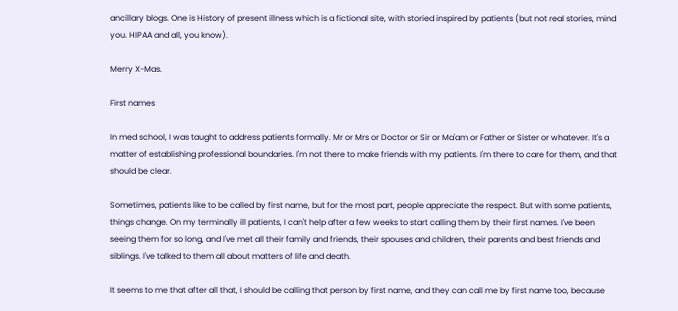ancillary blogs. One is History of present illness which is a fictional site, with storied inspired by patients (but not real stories, mind you. HIPAA and all, you know).

Merry X-Mas.

First names

In med school, I was taught to address patients formally. Mr or Mrs or Doctor or Sir or Ma'am or Father or Sister or whatever. It's a matter of establishing professional boundaries. I'm not there to make friends with my patients. I'm there to care for them, and that should be clear.

Sometimes, patients like to be called by first name, but for the most part, people appreciate the respect. But with some patients, things change. On my terminally ill patients, I can't help after a few weeks to start calling them by their first names. I've been seeing them for so long, and I've met all their family and friends, their spouses and children, their parents and best friends and siblings. I've talked to them all about matters of life and death.

It seems to me that after all that, I should be calling that person by first name, and they can call me by first name too, because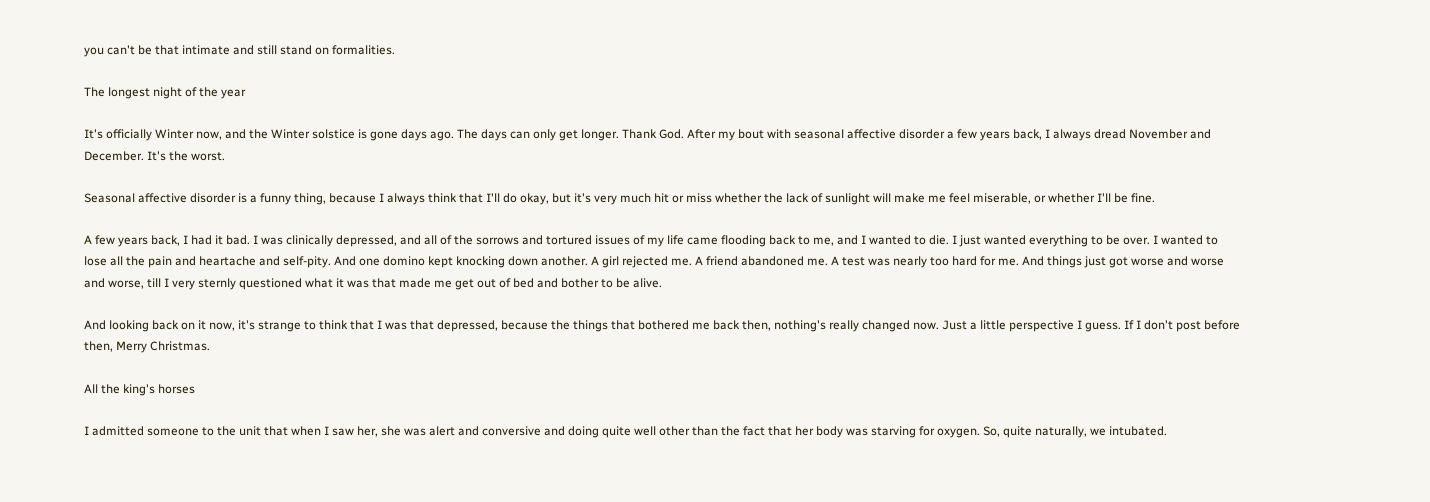you can't be that intimate and still stand on formalities.

The longest night of the year

It's officially Winter now, and the Winter solstice is gone days ago. The days can only get longer. Thank God. After my bout with seasonal affective disorder a few years back, I always dread November and December. It's the worst.

Seasonal affective disorder is a funny thing, because I always think that I'll do okay, but it's very much hit or miss whether the lack of sunlight will make me feel miserable, or whether I'll be fine.

A few years back, I had it bad. I was clinically depressed, and all of the sorrows and tortured issues of my life came flooding back to me, and I wanted to die. I just wanted everything to be over. I wanted to lose all the pain and heartache and self-pity. And one domino kept knocking down another. A girl rejected me. A friend abandoned me. A test was nearly too hard for me. And things just got worse and worse and worse, till I very sternly questioned what it was that made me get out of bed and bother to be alive.

And looking back on it now, it's strange to think that I was that depressed, because the things that bothered me back then, nothing's really changed now. Just a little perspective I guess. If I don't post before then, Merry Christmas.

All the king's horses

I admitted someone to the unit that when I saw her, she was alert and conversive and doing quite well other than the fact that her body was starving for oxygen. So, quite naturally, we intubated.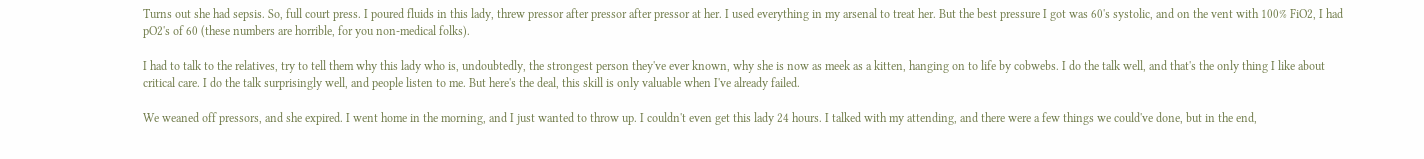Turns out she had sepsis. So, full court press. I poured fluids in this lady, threw pressor after pressor after pressor at her. I used everything in my arsenal to treat her. But the best pressure I got was 60's systolic, and on the vent with 100% FiO2, I had pO2's of 60 (these numbers are horrible, for you non-medical folks).

I had to talk to the relatives, try to tell them why this lady who is, undoubtedly, the strongest person they've ever known, why she is now as meek as a kitten, hanging on to life by cobwebs. I do the talk well, and that's the only thing I like about critical care. I do the talk surprisingly well, and people listen to me. But here's the deal, this skill is only valuable when I've already failed.

We weaned off pressors, and she expired. I went home in the morning, and I just wanted to throw up. I couldn't even get this lady 24 hours. I talked with my attending, and there were a few things we could've done, but in the end,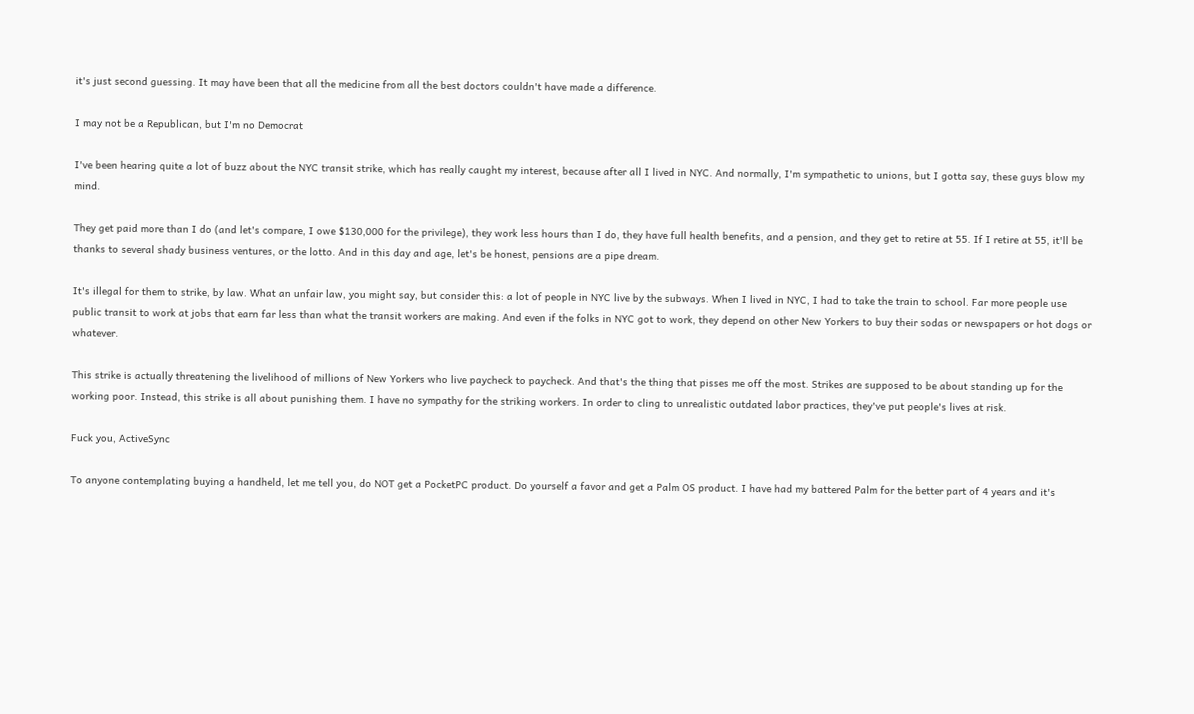it's just second guessing. It may have been that all the medicine from all the best doctors couldn't have made a difference.

I may not be a Republican, but I'm no Democrat

I've been hearing quite a lot of buzz about the NYC transit strike, which has really caught my interest, because after all I lived in NYC. And normally, I'm sympathetic to unions, but I gotta say, these guys blow my mind.

They get paid more than I do (and let's compare, I owe $130,000 for the privilege), they work less hours than I do, they have full health benefits, and a pension, and they get to retire at 55. If I retire at 55, it'll be thanks to several shady business ventures, or the lotto. And in this day and age, let's be honest, pensions are a pipe dream.

It's illegal for them to strike, by law. What an unfair law, you might say, but consider this: a lot of people in NYC live by the subways. When I lived in NYC, I had to take the train to school. Far more people use public transit to work at jobs that earn far less than what the transit workers are making. And even if the folks in NYC got to work, they depend on other New Yorkers to buy their sodas or newspapers or hot dogs or whatever.

This strike is actually threatening the livelihood of millions of New Yorkers who live paycheck to paycheck. And that's the thing that pisses me off the most. Strikes are supposed to be about standing up for the working poor. Instead, this strike is all about punishing them. I have no sympathy for the striking workers. In order to cling to unrealistic outdated labor practices, they've put people's lives at risk.

Fuck you, ActiveSync

To anyone contemplating buying a handheld, let me tell you, do NOT get a PocketPC product. Do yourself a favor and get a Palm OS product. I have had my battered Palm for the better part of 4 years and it's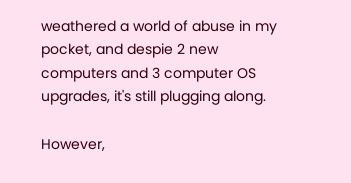weathered a world of abuse in my pocket, and despie 2 new computers and 3 computer OS upgrades, it's still plugging along.

However,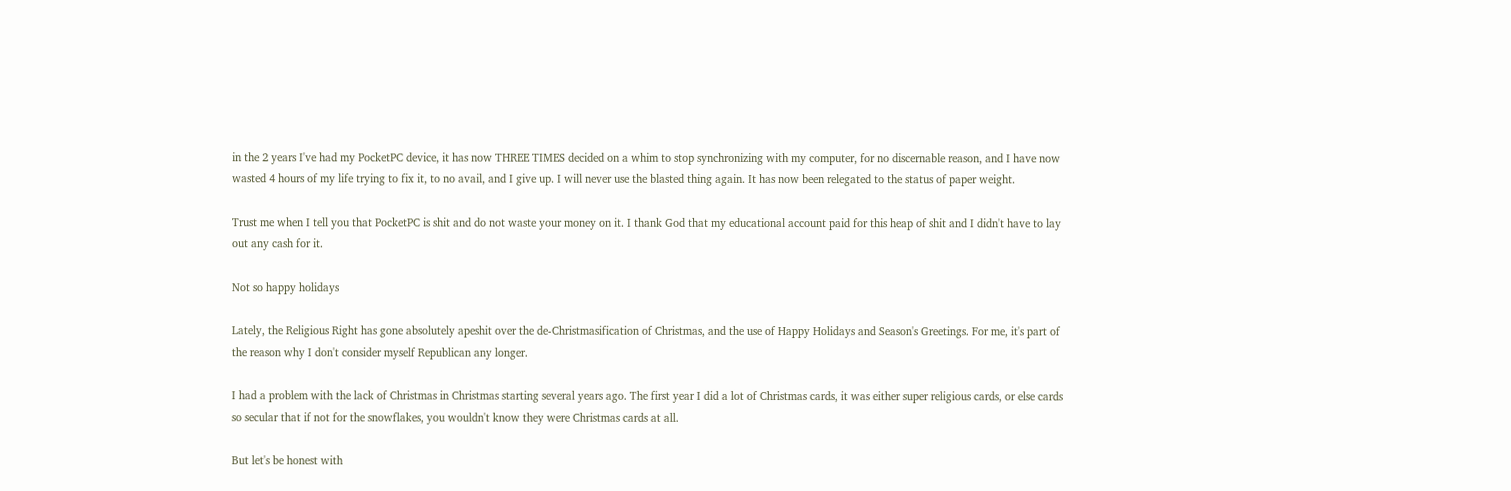in the 2 years I've had my PocketPC device, it has now THREE TIMES decided on a whim to stop synchronizing with my computer, for no discernable reason, and I have now wasted 4 hours of my life trying to fix it, to no avail, and I give up. I will never use the blasted thing again. It has now been relegated to the status of paper weight.

Trust me when I tell you that PocketPC is shit and do not waste your money on it. I thank God that my educational account paid for this heap of shit and I didn't have to lay out any cash for it.

Not so happy holidays

Lately, the Religious Right has gone absolutely apeshit over the de-Christmasification of Christmas, and the use of Happy Holidays and Season's Greetings. For me, it's part of the reason why I don't consider myself Republican any longer.

I had a problem with the lack of Christmas in Christmas starting several years ago. The first year I did a lot of Christmas cards, it was either super religious cards, or else cards so secular that if not for the snowflakes, you wouldn't know they were Christmas cards at all.

But let's be honest with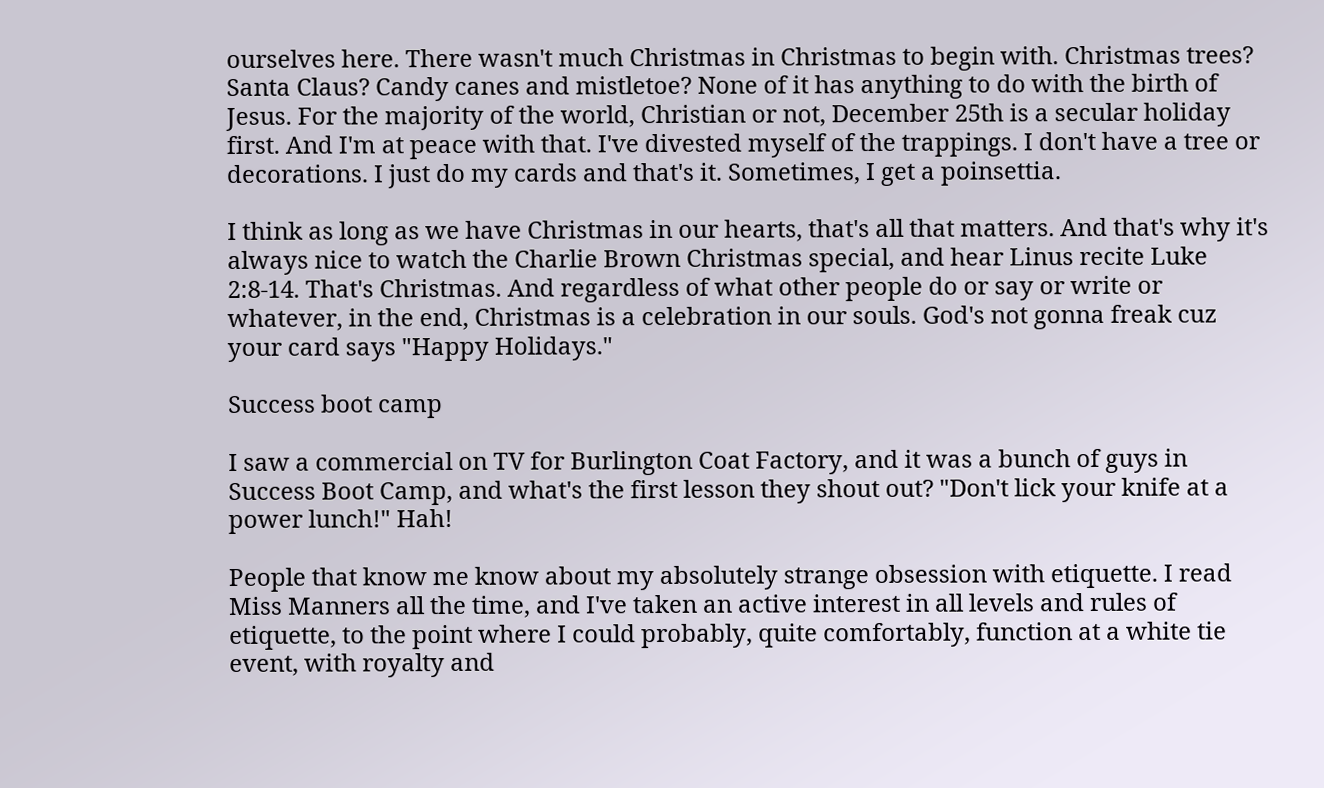ourselves here. There wasn't much Christmas in Christmas to begin with. Christmas trees? Santa Claus? Candy canes and mistletoe? None of it has anything to do with the birth of Jesus. For the majority of the world, Christian or not, December 25th is a secular holiday first. And I'm at peace with that. I've divested myself of the trappings. I don't have a tree or decorations. I just do my cards and that's it. Sometimes, I get a poinsettia.

I think as long as we have Christmas in our hearts, that's all that matters. And that's why it's always nice to watch the Charlie Brown Christmas special, and hear Linus recite Luke 2:8-14. That's Christmas. And regardless of what other people do or say or write or whatever, in the end, Christmas is a celebration in our souls. God's not gonna freak cuz your card says "Happy Holidays."

Success boot camp

I saw a commercial on TV for Burlington Coat Factory, and it was a bunch of guys in Success Boot Camp, and what's the first lesson they shout out? "Don't lick your knife at a power lunch!" Hah!

People that know me know about my absolutely strange obsession with etiquette. I read Miss Manners all the time, and I've taken an active interest in all levels and rules of etiquette, to the point where I could probably, quite comfortably, function at a white tie event, with royalty and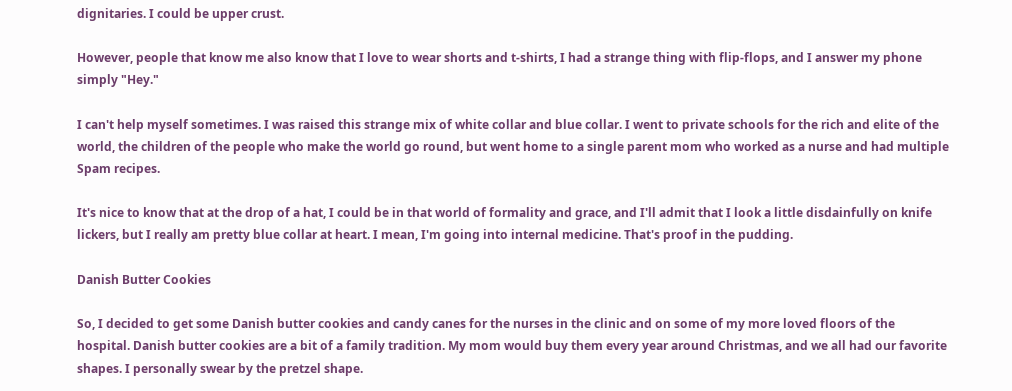dignitaries. I could be upper crust.

However, people that know me also know that I love to wear shorts and t-shirts, I had a strange thing with flip-flops, and I answer my phone simply "Hey."

I can't help myself sometimes. I was raised this strange mix of white collar and blue collar. I went to private schools for the rich and elite of the world, the children of the people who make the world go round, but went home to a single parent mom who worked as a nurse and had multiple Spam recipes.

It's nice to know that at the drop of a hat, I could be in that world of formality and grace, and I'll admit that I look a little disdainfully on knife lickers, but I really am pretty blue collar at heart. I mean, I'm going into internal medicine. That's proof in the pudding.

Danish Butter Cookies

So, I decided to get some Danish butter cookies and candy canes for the nurses in the clinic and on some of my more loved floors of the hospital. Danish butter cookies are a bit of a family tradition. My mom would buy them every year around Christmas, and we all had our favorite shapes. I personally swear by the pretzel shape.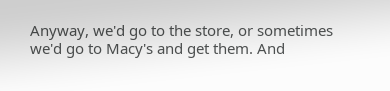Anyway, we'd go to the store, or sometimes we'd go to Macy's and get them. And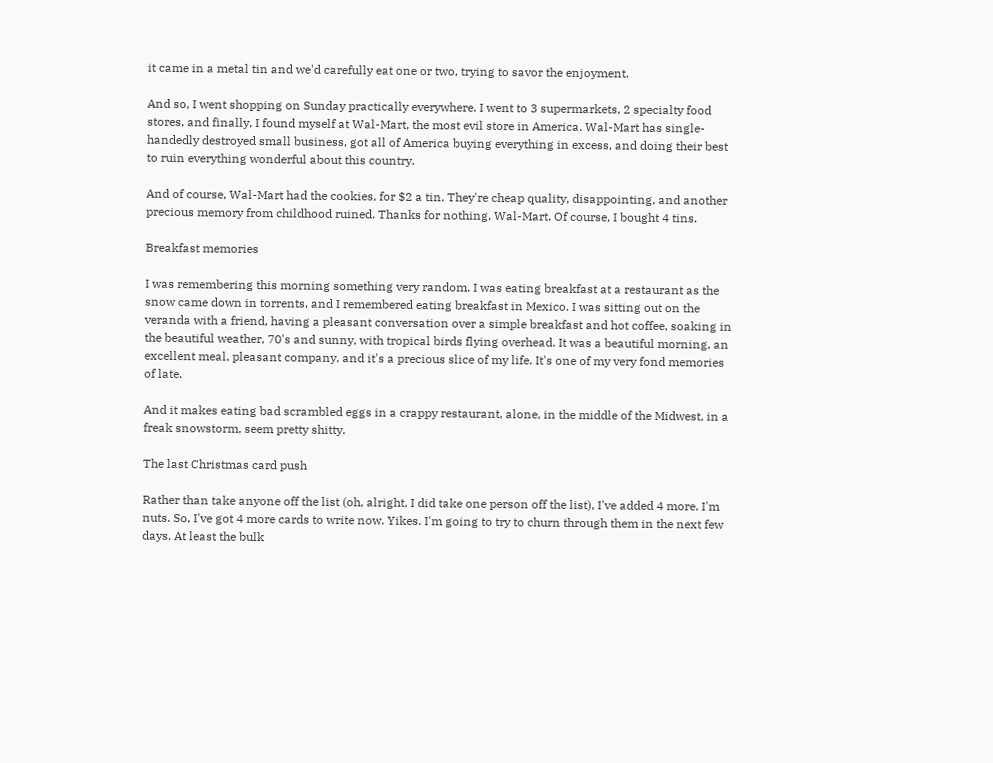it came in a metal tin and we'd carefully eat one or two, trying to savor the enjoyment.

And so, I went shopping on Sunday practically everywhere. I went to 3 supermarkets, 2 specialty food stores, and finally, I found myself at Wal-Mart, the most evil store in America. Wal-Mart has single-handedly destroyed small business, got all of America buying everything in excess, and doing their best to ruin everything wonderful about this country.

And of course, Wal-Mart had the cookies, for $2 a tin. They're cheap quality, disappointing, and another precious memory from childhood ruined. Thanks for nothing, Wal-Mart. Of course, I bought 4 tins.

Breakfast memories

I was remembering this morning something very random. I was eating breakfast at a restaurant as the snow came down in torrents, and I remembered eating breakfast in Mexico. I was sitting out on the veranda with a friend, having a pleasant conversation over a simple breakfast and hot coffee, soaking in the beautiful weather, 70's and sunny, with tropical birds flying overhead. It was a beautiful morning, an excellent meal, pleasant company, and it's a precious slice of my life. It's one of my very fond memories of late.

And it makes eating bad scrambled eggs in a crappy restaurant, alone, in the middle of the Midwest, in a freak snowstorm, seem pretty shitty.

The last Christmas card push

Rather than take anyone off the list (oh, alright, I did take one person off the list), I've added 4 more. I'm nuts. So, I've got 4 more cards to write now. Yikes. I'm going to try to churn through them in the next few days. At least the bulk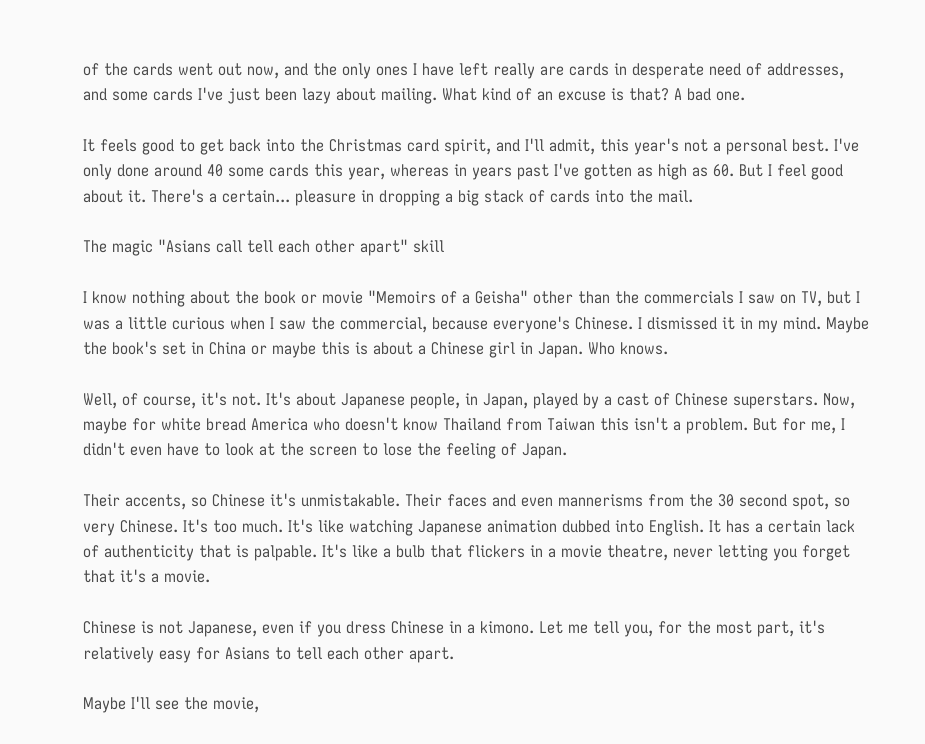of the cards went out now, and the only ones I have left really are cards in desperate need of addresses, and some cards I've just been lazy about mailing. What kind of an excuse is that? A bad one.

It feels good to get back into the Christmas card spirit, and I'll admit, this year's not a personal best. I've only done around 40 some cards this year, whereas in years past I've gotten as high as 60. But I feel good about it. There's a certain... pleasure in dropping a big stack of cards into the mail.

The magic "Asians call tell each other apart" skill

I know nothing about the book or movie "Memoirs of a Geisha" other than the commercials I saw on TV, but I was a little curious when I saw the commercial, because everyone's Chinese. I dismissed it in my mind. Maybe the book's set in China or maybe this is about a Chinese girl in Japan. Who knows.

Well, of course, it's not. It's about Japanese people, in Japan, played by a cast of Chinese superstars. Now, maybe for white bread America who doesn't know Thailand from Taiwan this isn't a problem. But for me, I didn't even have to look at the screen to lose the feeling of Japan.

Their accents, so Chinese it's unmistakable. Their faces and even mannerisms from the 30 second spot, so very Chinese. It's too much. It's like watching Japanese animation dubbed into English. It has a certain lack of authenticity that is palpable. It's like a bulb that flickers in a movie theatre, never letting you forget that it's a movie.

Chinese is not Japanese, even if you dress Chinese in a kimono. Let me tell you, for the most part, it's relatively easy for Asians to tell each other apart.

Maybe I'll see the movie,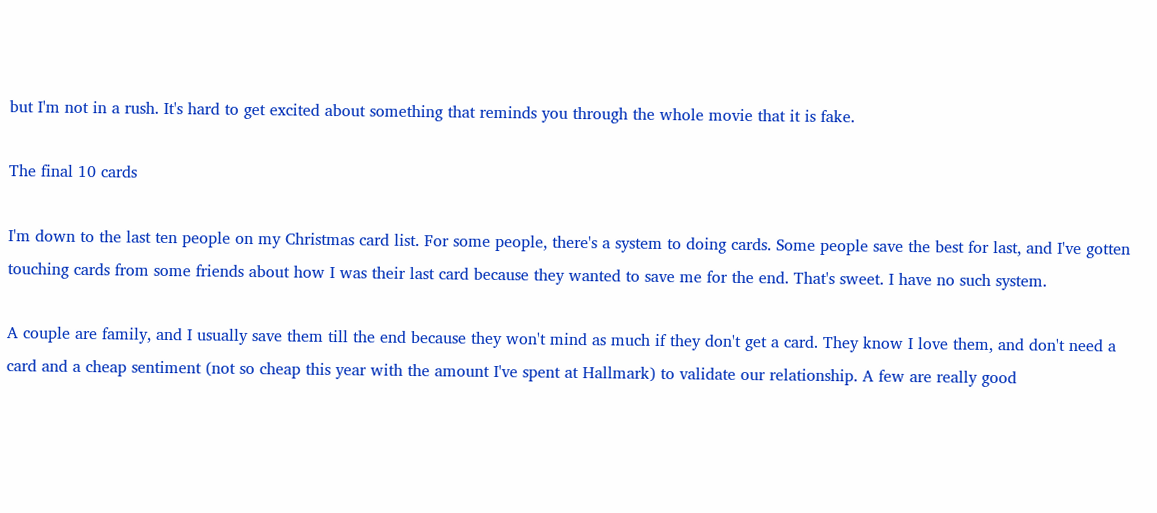but I'm not in a rush. It's hard to get excited about something that reminds you through the whole movie that it is fake.

The final 10 cards

I'm down to the last ten people on my Christmas card list. For some people, there's a system to doing cards. Some people save the best for last, and I've gotten touching cards from some friends about how I was their last card because they wanted to save me for the end. That's sweet. I have no such system.

A couple are family, and I usually save them till the end because they won't mind as much if they don't get a card. They know I love them, and don't need a card and a cheap sentiment (not so cheap this year with the amount I've spent at Hallmark) to validate our relationship. A few are really good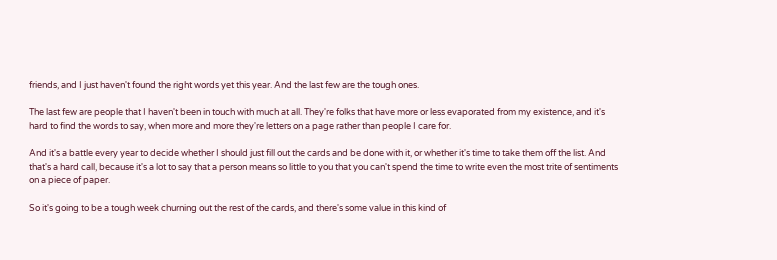friends, and I just haven't found the right words yet this year. And the last few are the tough ones.

The last few are people that I haven't been in touch with much at all. They're folks that have more or less evaporated from my existence, and it's hard to find the words to say, when more and more they're letters on a page rather than people I care for.

And it's a battle every year to decide whether I should just fill out the cards and be done with it, or whether it's time to take them off the list. And that's a hard call, because it's a lot to say that a person means so little to you that you can't spend the time to write even the most trite of sentiments on a piece of paper.

So it's going to be a tough week churning out the rest of the cards, and there's some value in this kind of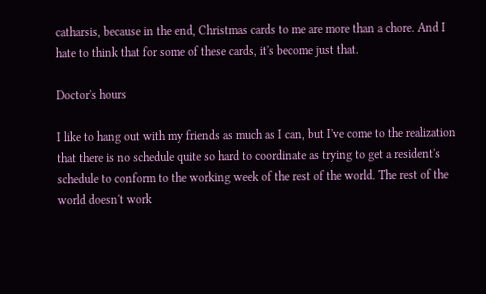catharsis, because in the end, Christmas cards to me are more than a chore. And I hate to think that for some of these cards, it's become just that.

Doctor's hours

I like to hang out with my friends as much as I can, but I've come to the realization that there is no schedule quite so hard to coordinate as trying to get a resident's schedule to conform to the working week of the rest of the world. The rest of the world doesn't work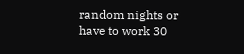random nights or have to work 30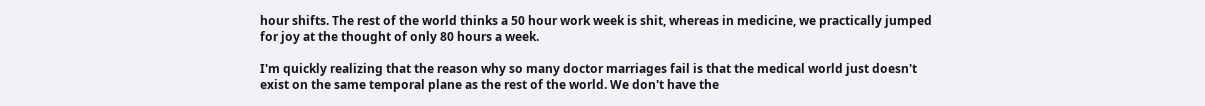hour shifts. The rest of the world thinks a 50 hour work week is shit, whereas in medicine, we practically jumped for joy at the thought of only 80 hours a week.

I'm quickly realizing that the reason why so many doctor marriages fail is that the medical world just doesn't exist on the same temporal plane as the rest of the world. We don't have the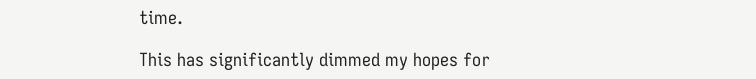time.

This has significantly dimmed my hopes for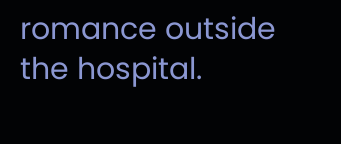romance outside the hospital.